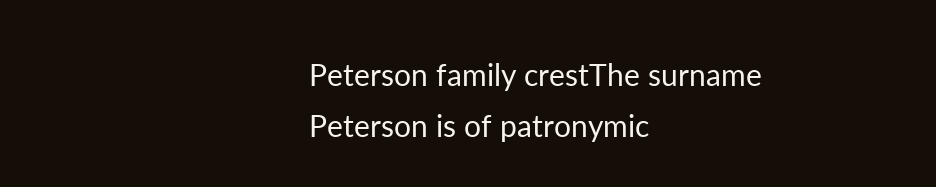Peterson family crestThe surname Peterson is of patronymic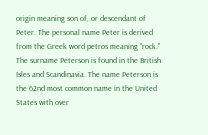origin meaning son of, or descendant of Peter. The personal name Peter is derived from the Greek word petros meaning "rock." The surname Peterson is found in the British Isles and Scandinavia. The name Peterson is the 62nd most common name in the United States with over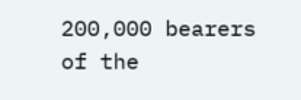200,000 bearers of the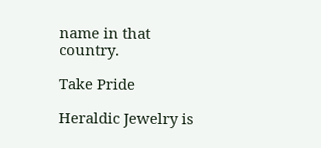name in that country.

Take Pride

Heraldic Jewelry is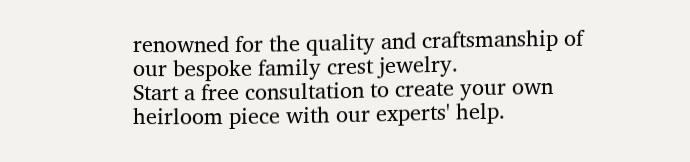renowned for the quality and craftsmanship of our bespoke family crest jewelry.
Start a free consultation to create your own heirloom piece with our experts' help.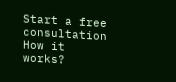Start a free consultation
How it works?